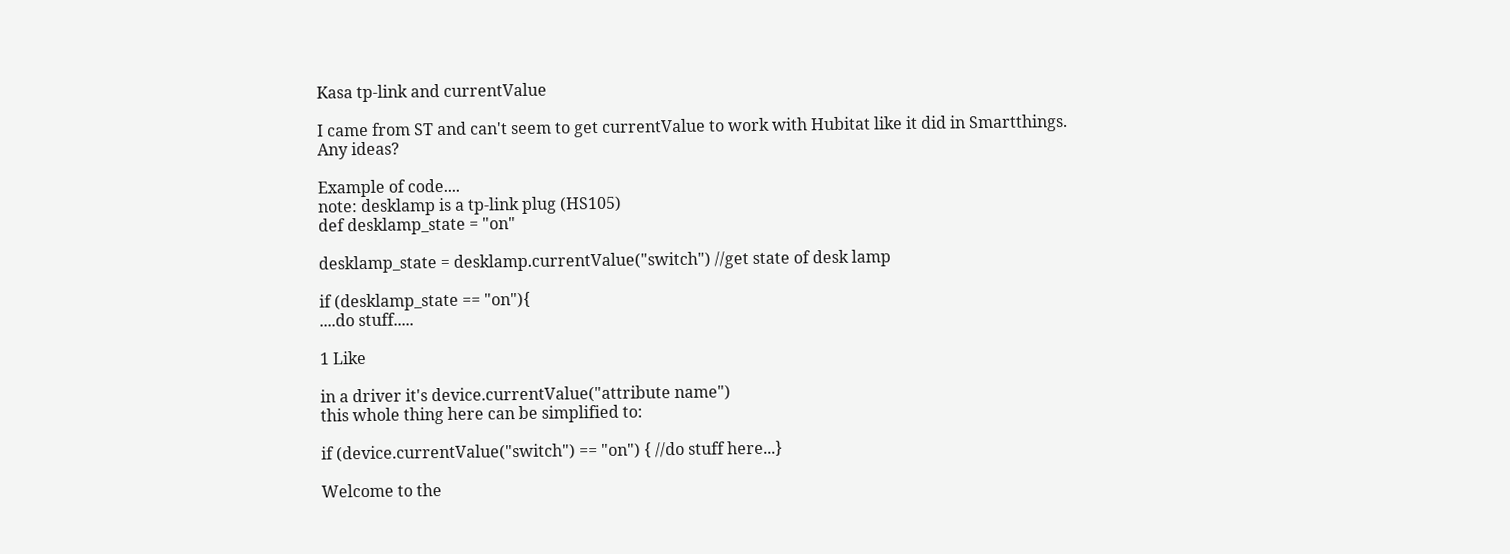Kasa tp-link and currentValue

I came from ST and can't seem to get currentValue to work with Hubitat like it did in Smartthings.
Any ideas?

Example of code....
note: desklamp is a tp-link plug (HS105)
def desklamp_state = "on"

desklamp_state = desklamp.currentValue("switch") //get state of desk lamp

if (desklamp_state == "on"){
....do stuff.....

1 Like

in a driver it's device.currentValue("attribute name")
this whole thing here can be simplified to:

if (device.currentValue("switch") == "on") { //do stuff here...}

Welcome to the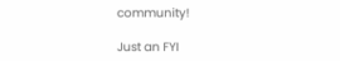community!

Just an FYI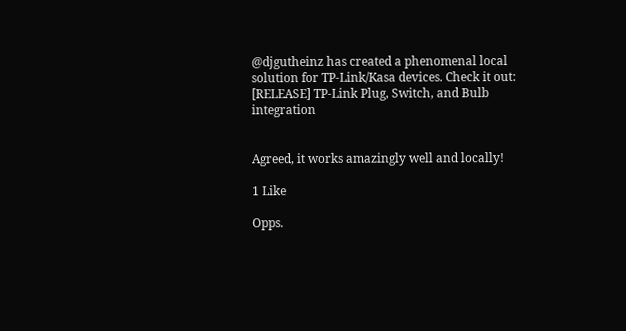@djgutheinz has created a phenomenal local solution for TP-Link/Kasa devices. Check it out: [RELEASE] TP-Link Plug, Switch, and Bulb integration


Agreed, it works amazingly well and locally!

1 Like

Opps.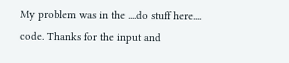My problem was in the ....do stuff here.... code. Thanks for the input and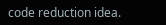code reduction idea.